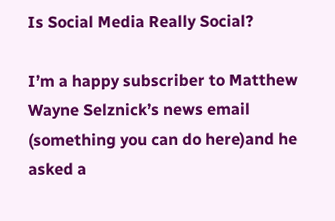Is Social Media Really Social?

I’m a happy subscriber to Matthew Wayne Selznick’s news email (something you can do here)and he asked a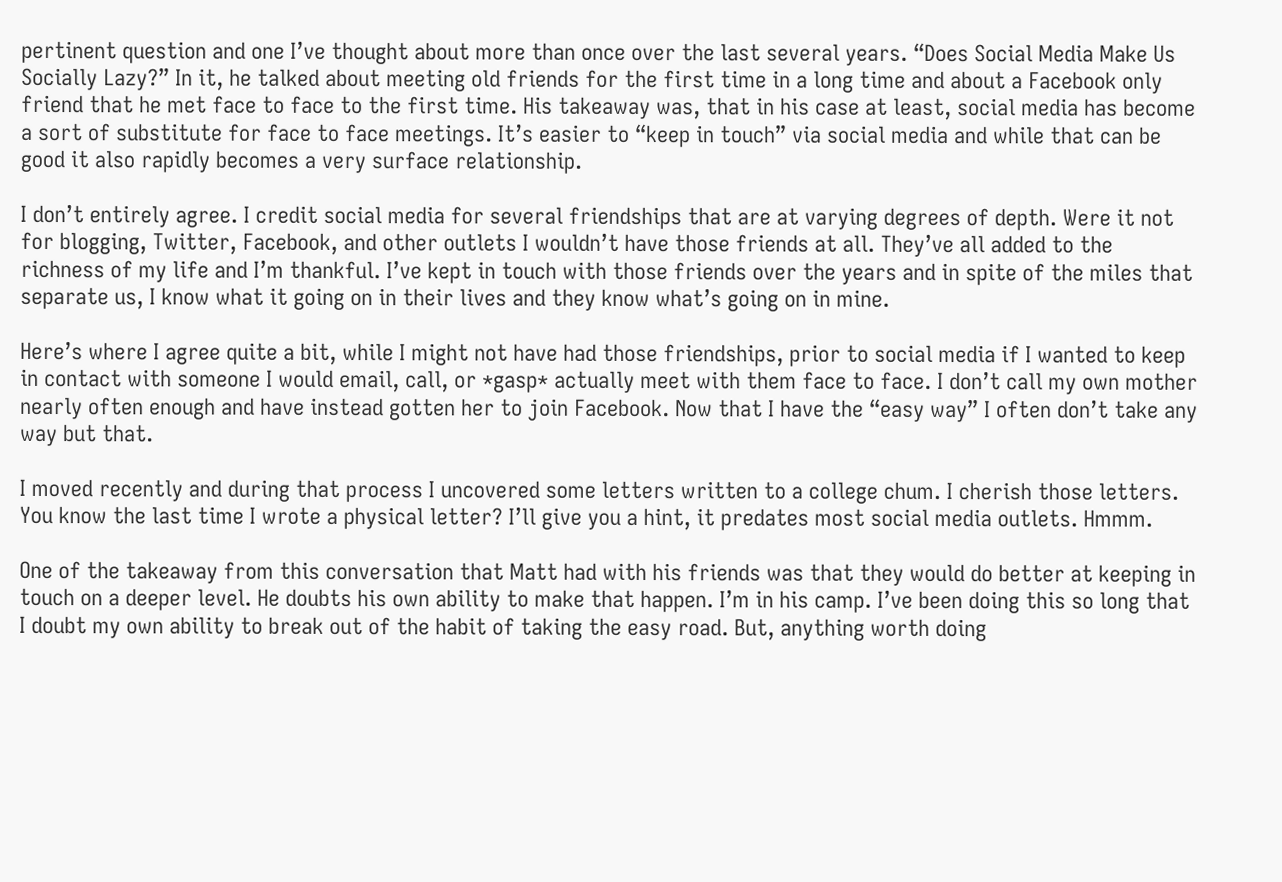pertinent question and one I’ve thought about more than once over the last several years. “Does Social Media Make Us Socially Lazy?” In it, he talked about meeting old friends for the first time in a long time and about a Facebook only friend that he met face to face to the first time. His takeaway was, that in his case at least, social media has become a sort of substitute for face to face meetings. It’s easier to “keep in touch” via social media and while that can be good it also rapidly becomes a very surface relationship.

I don’t entirely agree. I credit social media for several friendships that are at varying degrees of depth. Were it not for blogging, Twitter, Facebook, and other outlets I wouldn’t have those friends at all. They’ve all added to the richness of my life and I’m thankful. I’ve kept in touch with those friends over the years and in spite of the miles that separate us, I know what it going on in their lives and they know what’s going on in mine.

Here’s where I agree quite a bit, while I might not have had those friendships, prior to social media if I wanted to keep in contact with someone I would email, call, or *gasp* actually meet with them face to face. I don’t call my own mother nearly often enough and have instead gotten her to join Facebook. Now that I have the “easy way” I often don’t take any way but that.

I moved recently and during that process I uncovered some letters written to a college chum. I cherish those letters. You know the last time I wrote a physical letter? I’ll give you a hint, it predates most social media outlets. Hmmm.

One of the takeaway from this conversation that Matt had with his friends was that they would do better at keeping in touch on a deeper level. He doubts his own ability to make that happen. I’m in his camp. I’ve been doing this so long that I doubt my own ability to break out of the habit of taking the easy road. But, anything worth doing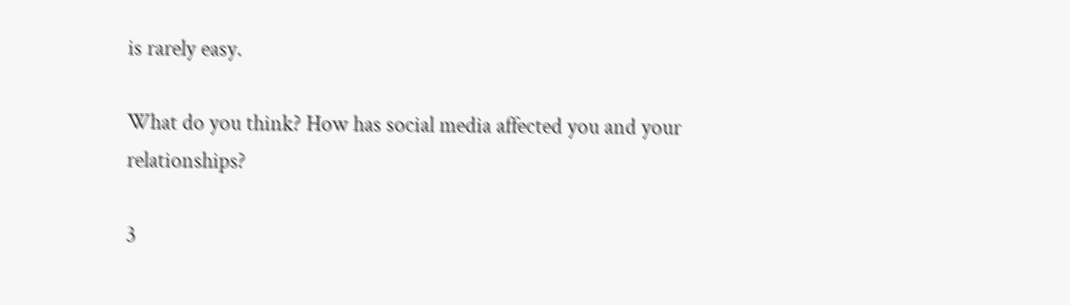is rarely easy.

What do you think? How has social media affected you and your relationships?

3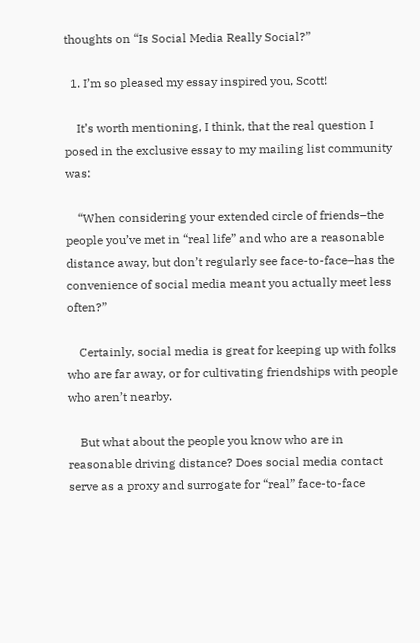thoughts on “Is Social Media Really Social?”

  1. I’m so pleased my essay inspired you, Scott!

    It’s worth mentioning, I think, that the real question I posed in the exclusive essay to my mailing list community was:

    “When considering your extended circle of friends–the people you’ve met in “real life” and who are a reasonable distance away, but don’t regularly see face-to-face–has the convenience of social media meant you actually meet less often?”

    Certainly, social media is great for keeping up with folks who are far away, or for cultivating friendships with people who aren’t nearby.

    But what about the people you know who are in reasonable driving distance? Does social media contact serve as a proxy and surrogate for “real” face-to-face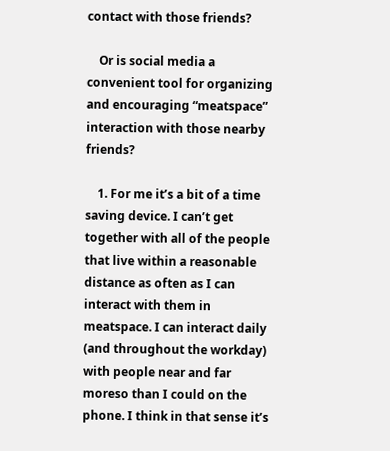contact with those friends?

    Or is social media a convenient tool for organizing and encouraging “meatspace” interaction with those nearby friends?

    1. For me it’s a bit of a time saving device. I can’t get together with all of the people that live within a reasonable distance as often as I can interact with them in meatspace. I can interact daily (and throughout the workday) with people near and far moreso than I could on the phone. I think in that sense it’s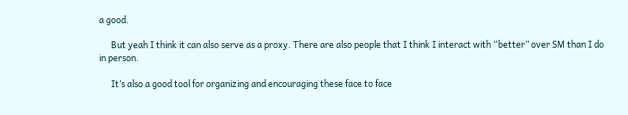a good.

      But yeah I think it can also serve as a proxy. There are also people that I think I interact with “better” over SM than I do in person.

      It’s also a good tool for organizing and encouraging these face to face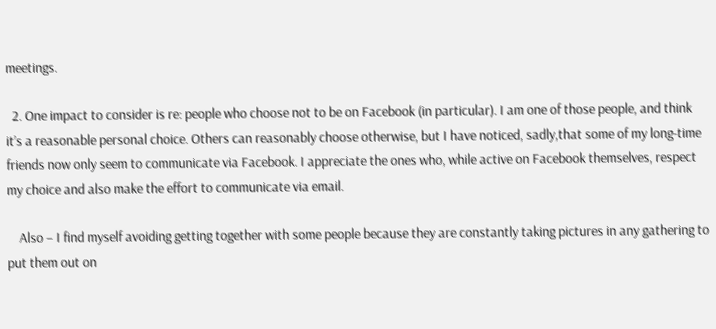meetings.

  2. One impact to consider is re: people who choose not to be on Facebook (in particular). I am one of those people, and think it’s a reasonable personal choice. Others can reasonably choose otherwise, but I have noticed, sadly,that some of my long-time friends now only seem to communicate via Facebook. I appreciate the ones who, while active on Facebook themselves, respect my choice and also make the effort to communicate via email.

    Also – I find myself avoiding getting together with some people because they are constantly taking pictures in any gathering to put them out on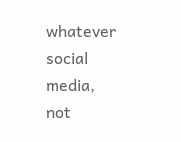whatever social media, not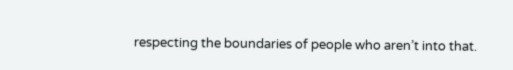respecting the boundaries of people who aren’t into that.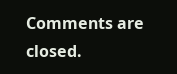Comments are closed.